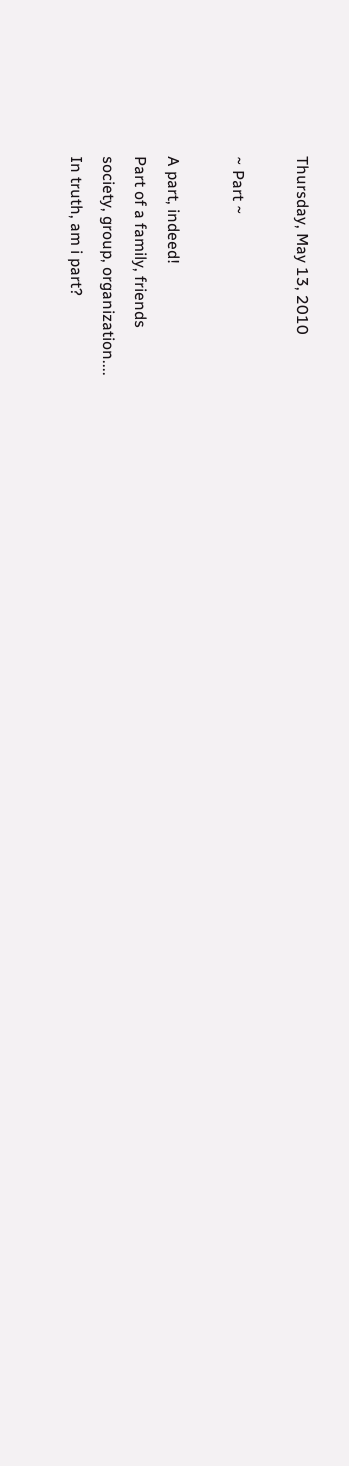Thursday, May 13, 2010

~ Part ~

A part, indeed!
Part of a family, friends
society, group, organization....
In truth, am i part?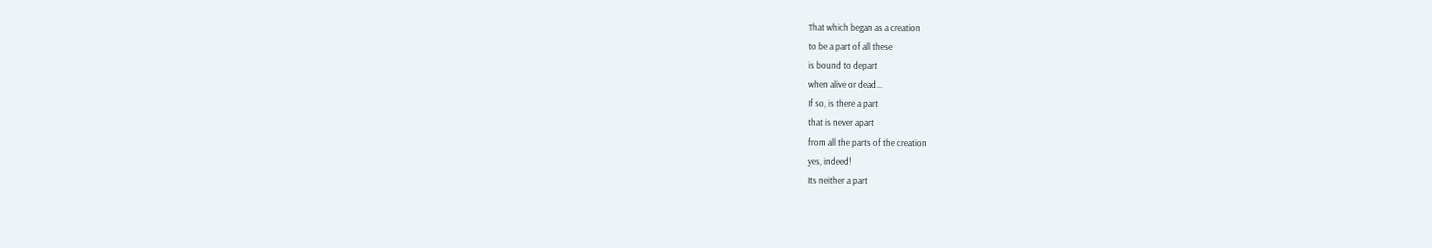That which began as a creation
to be a part of all these
is bound to depart
when alive or dead...
If so, is there a part
that is never apart
from all the parts of the creation
yes, indeed!
Its neither a part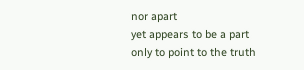nor apart
yet appears to be a part
only to point to the truth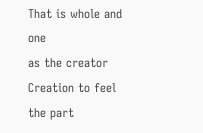That is whole and one
as the creator
Creation to feel the part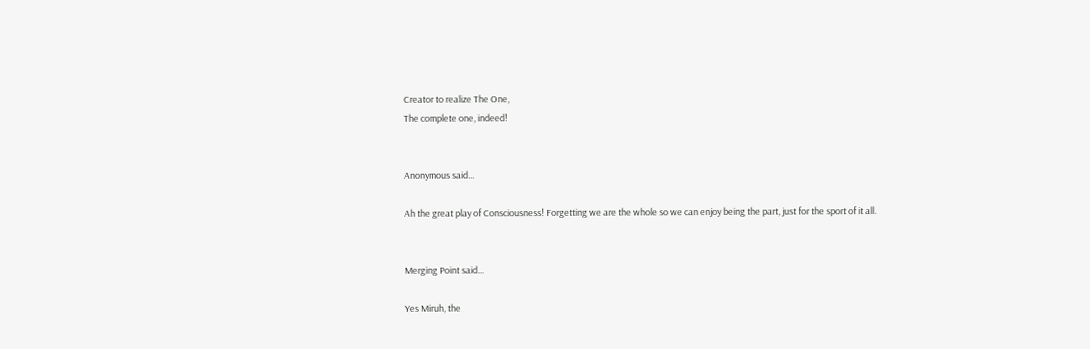Creator to realize The One,
The complete one, indeed!


Anonymous said...

Ah the great play of Consciousness! Forgetting we are the whole so we can enjoy being the part, just for the sport of it all.


Merging Point said...

Yes Miruh, the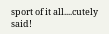sport of it all....cutely said!